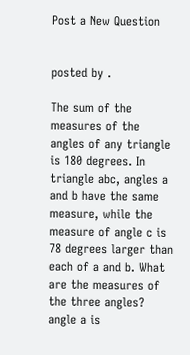Post a New Question


posted by .

The sum of the measures of the angles of any triangle is 180 degrees. In triangle abc, angles a and b have the same measure, while the measure of angle c is 78 degrees larger than each of a and b. What are the measures of the three angles?
angle a is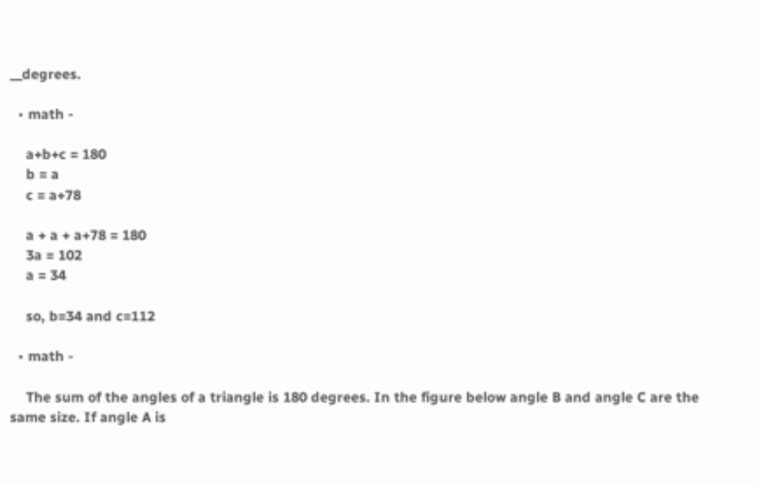__degrees.

  • math -

    a+b+c = 180
    b = a
    c = a+78

    a + a + a+78 = 180
    3a = 102
    a = 34

    so, b=34 and c=112

  • math -

    The sum of the angles of a triangle is 180 degrees. In the figure below angle B and angle C are the same size. If angle A is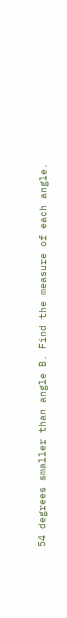54 degrees smaller than angle B. Find the measure of each angle.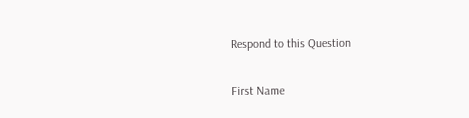Respond to this Question

First Name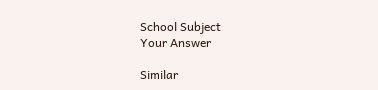School Subject
Your Answer

Similar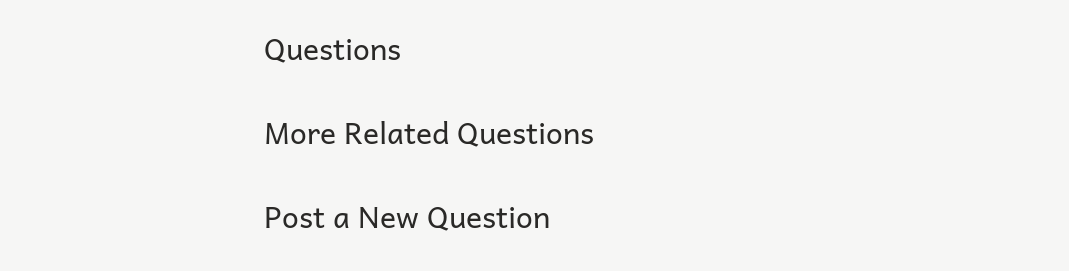Questions

More Related Questions

Post a New Question